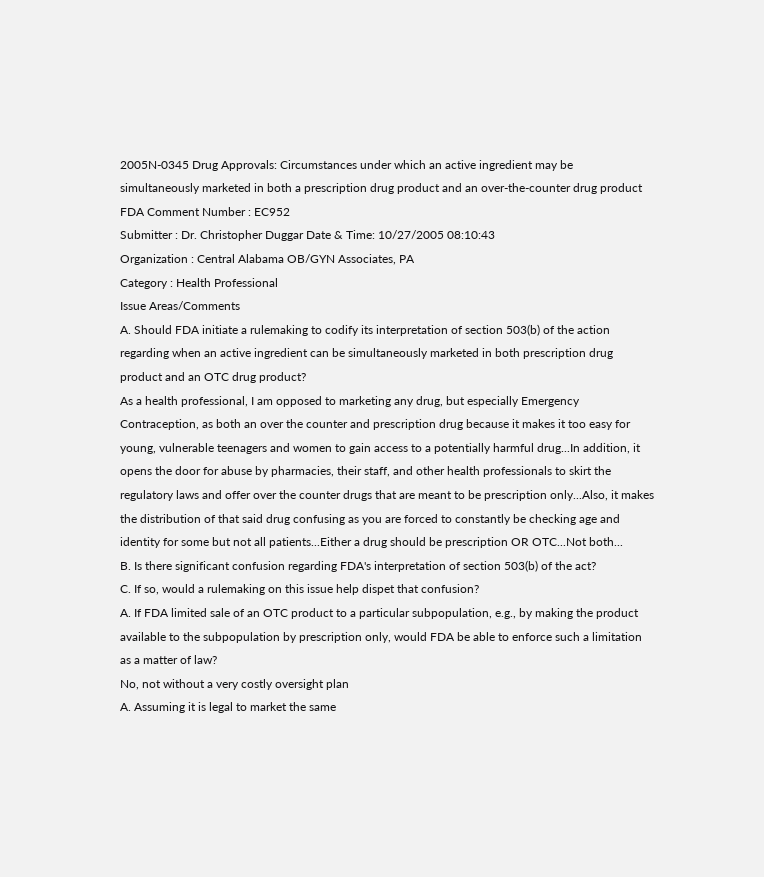2005N-0345 Drug Approvals: Circumstances under which an active ingredient may be simultaneously marketed in both a prescription drug product and an over-the-counter drug product
FDA Comment Number : EC952
Submitter : Dr. Christopher Duggar Date & Time: 10/27/2005 08:10:43
Organization : Central Alabama OB/GYN Associates, PA
Category : Health Professional
Issue Areas/Comments
A. Should FDA initiate a rulemaking to codify its interpretation of section 503(b) of the action regarding when an active ingredient can be simultaneously marketed in both prescription drug product and an OTC drug product?
As a health professional, I am opposed to marketing any drug, but especially Emergency Contraception, as both an over the counter and prescription drug because it makes it too easy for young, vulnerable teenagers and women to gain access to a potentially harmful drug...In addition, it opens the door for abuse by pharmacies, their staff, and other health professionals to skirt the regulatory laws and offer over the counter drugs that are meant to be prescription only...Also, it makes the distribution of that said drug confusing as you are forced to constantly be checking age and identity for some but not all patients...Either a drug should be prescription OR OTC...Not both...
B. Is there significant confusion regarding FDA's interpretation of section 503(b) of the act?
C. If so, would a rulemaking on this issue help dispet that confusion?
A. If FDA limited sale of an OTC product to a particular subpopulation, e.g., by making the product available to the subpopulation by prescription only, would FDA be able to enforce such a limitation as a matter of law?
No, not without a very costly oversight plan
A. Assuming it is legal to market the same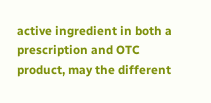active ingredient in both a prescription and OTC product, may the different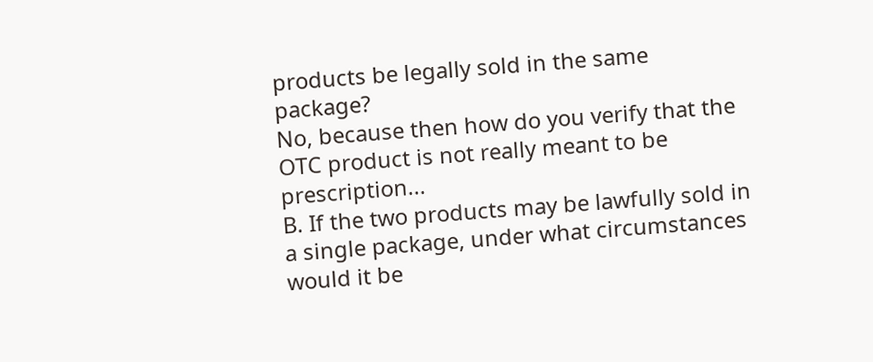products be legally sold in the same package?
No, because then how do you verify that the OTC product is not really meant to be prescription...
B. If the two products may be lawfully sold in a single package, under what circumstances would it be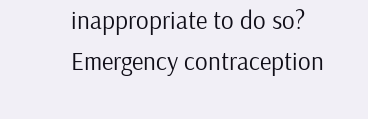inappropriate to do so?
Emergency contraception